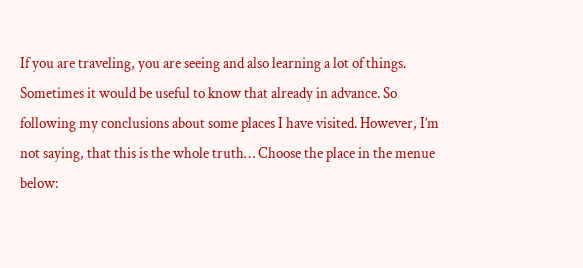If you are traveling, you are seeing and also learning a lot of things. Sometimes it would be useful to know that already in advance. So following my conclusions about some places I have visited. However, I’m not saying, that this is the whole truth… Choose the place in the menue below: